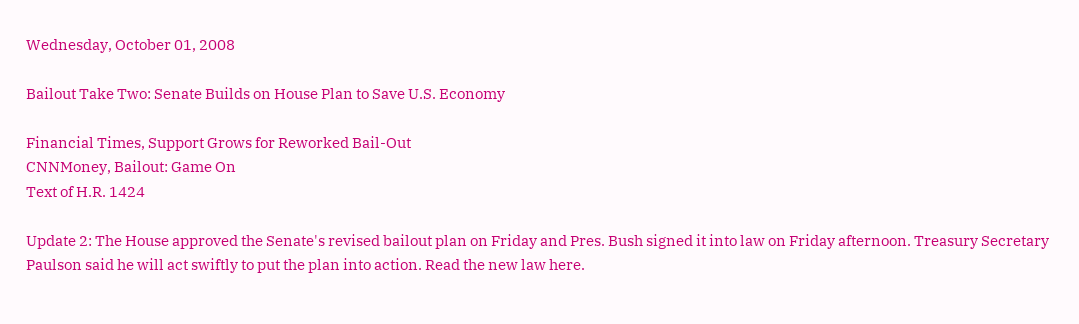Wednesday, October 01, 2008

Bailout Take Two: Senate Builds on House Plan to Save U.S. Economy

Financial Times, Support Grows for Reworked Bail-Out
CNNMoney, Bailout: Game On
Text of H.R. 1424

Update 2: The House approved the Senate's revised bailout plan on Friday and Pres. Bush signed it into law on Friday afternoon. Treasury Secretary Paulson said he will act swiftly to put the plan into action. Read the new law here.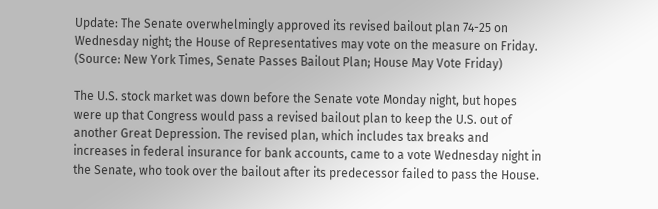Update: The Senate overwhelmingly approved its revised bailout plan 74-25 on Wednesday night; the House of Representatives may vote on the measure on Friday. (Source: New York Times, Senate Passes Bailout Plan; House May Vote Friday)

The U.S. stock market was down before the Senate vote Monday night, but hopes were up that Congress would pass a revised bailout plan to keep the U.S. out of another Great Depression. The revised plan, which includes tax breaks and increases in federal insurance for bank accounts, came to a vote Wednesday night in the Senate, who took over the bailout after its predecessor failed to pass the House.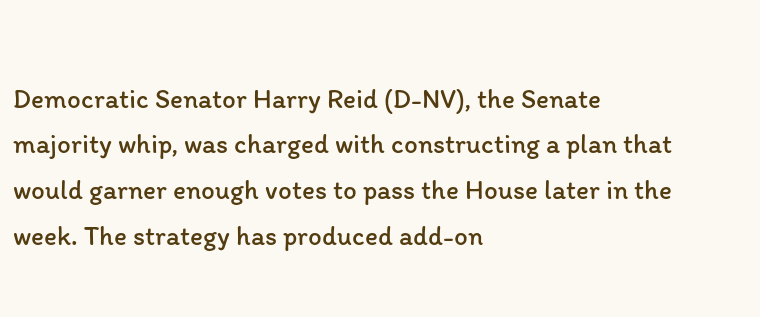Democratic Senator Harry Reid (D-NV), the Senate majority whip, was charged with constructing a plan that would garner enough votes to pass the House later in the week. The strategy has produced add-on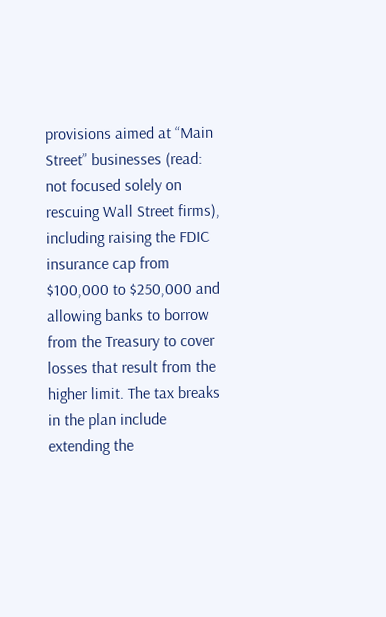provisions aimed at “Main Street” businesses (read: not focused solely on rescuing Wall Street firms), including raising the FDIC insurance cap from $100,000 to $250,000 and allowing banks to borrow from the Treasury to cover losses that result from the higher limit. The tax breaks in the plan include extending the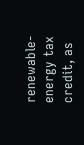renewable-energy tax credit, as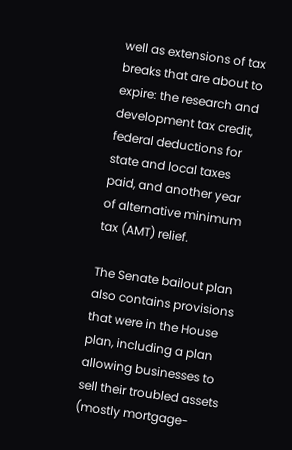well as extensions of tax breaks that are about to expire: the research and development tax credit, federal deductions for state and local taxes paid, and another year of alternative minimum tax (AMT) relief.

The Senate bailout plan also contains provisions that were in the House plan, including a plan allowing businesses to sell their troubled assets (mostly mortgage-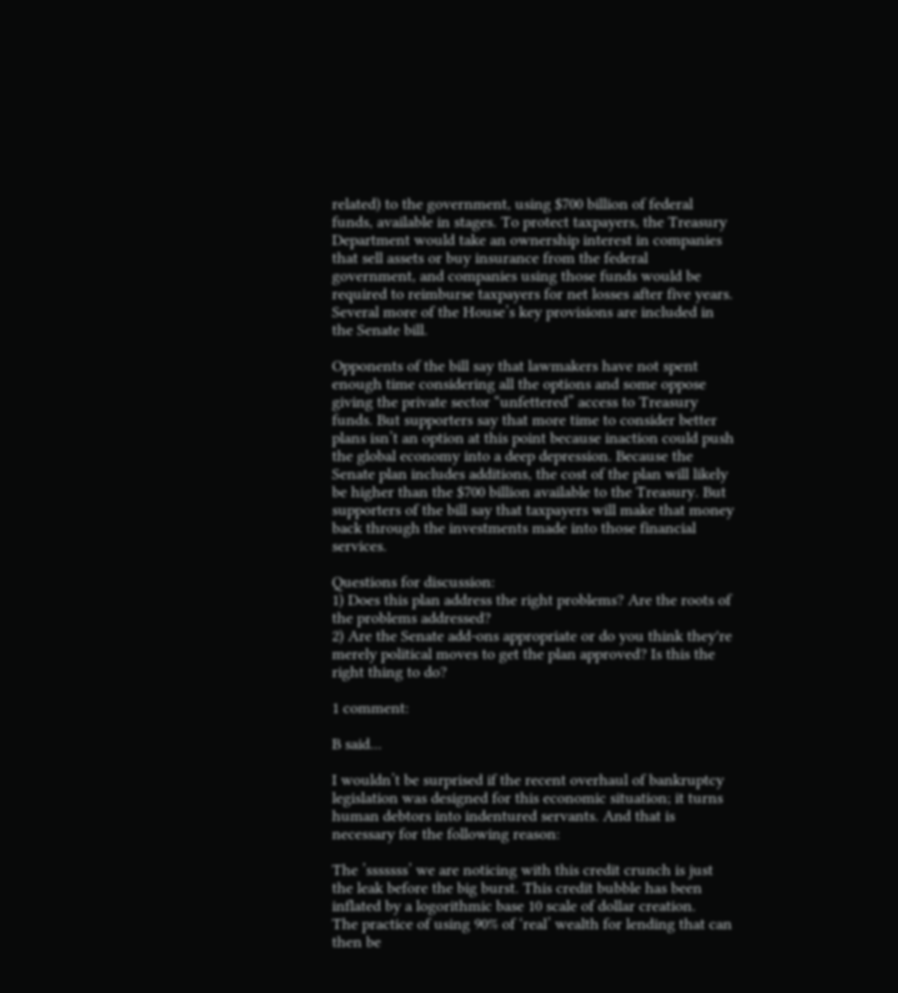related) to the government, using $700 billion of federal funds, available in stages. To protect taxpayers, the Treasury Department would take an ownership interest in companies that sell assets or buy insurance from the federal government, and companies using those funds would be required to reimburse taxpayers for net losses after five years. Several more of the House’s key provisions are included in the Senate bill.

Opponents of the bill say that lawmakers have not spent enough time considering all the options and some oppose giving the private sector “unfettered” access to Treasury funds. But supporters say that more time to consider better plans isn’t an option at this point because inaction could push the global economy into a deep depression. Because the Senate plan includes additions, the cost of the plan will likely be higher than the $700 billion available to the Treasury. But supporters of the bill say that taxpayers will make that money back through the investments made into those financial services.

Questions for discussion:
1) Does this plan address the right problems? Are the roots of the problems addressed?
2) Are the Senate add-ons appropriate or do you think they're merely political moves to get the plan approved? Is this the right thing to do?

1 comment:

B said...

I wouldn’t be surprised if the recent overhaul of bankruptcy legislation was designed for this economic situation; it turns human debtors into indentured servants. And that is necessary for the following reason:

The ’sssssss’ we are noticing with this credit crunch is just the leak before the big burst. This credit bubble has been inflated by a logorithmic base 10 scale of dollar creation.
The practice of using 90% of ‘real’ wealth for lending that can then be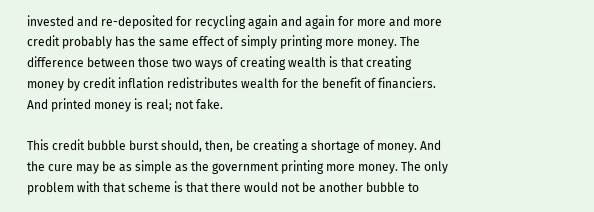invested and re-deposited for recycling again and again for more and more credit probably has the same effect of simply printing more money. The difference between those two ways of creating wealth is that creating money by credit inflation redistributes wealth for the benefit of financiers. And printed money is real; not fake.

This credit bubble burst should, then, be creating a shortage of money. And the cure may be as simple as the government printing more money. The only problem with that scheme is that there would not be another bubble to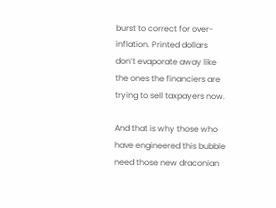burst to correct for over-inflation. Printed dollars don’t evaporate away like the ones the financiers are trying to sell taxpayers now.

And that is why those who have engineered this bubble need those new draconian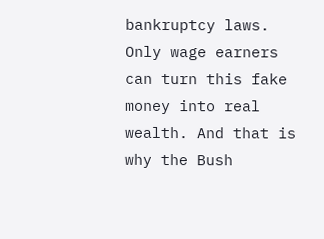bankruptcy laws. Only wage earners can turn this fake money into real wealth. And that is why the Bush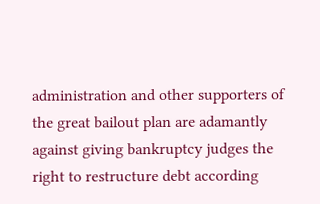administration and other supporters of the great bailout plan are adamantly against giving bankruptcy judges the right to restructure debt according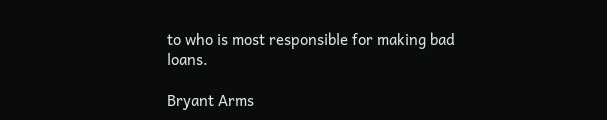to who is most responsible for making bad loans.

Bryant Arms